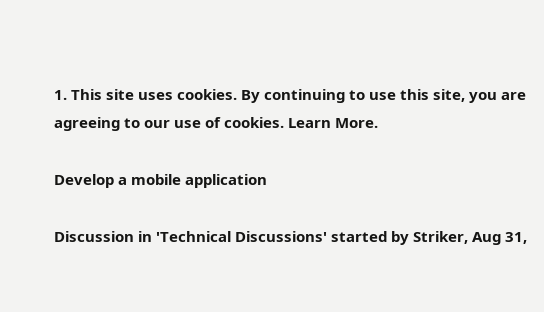1. This site uses cookies. By continuing to use this site, you are agreeing to our use of cookies. Learn More.

Develop a mobile application

Discussion in 'Technical Discussions' started by Striker, Aug 31,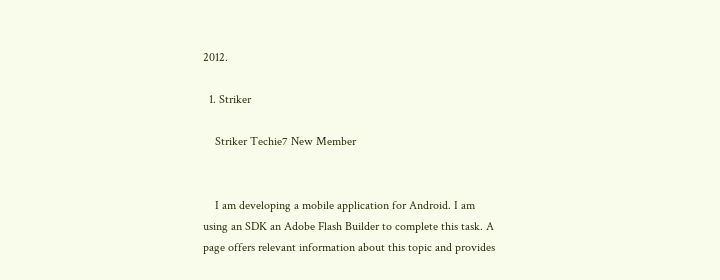2012.

  1. Striker

    Striker Techie7 New Member


    I am developing a mobile application for Android. I am using an SDK an Adobe Flash Builder to complete this task. A page offers relevant information about this topic and provides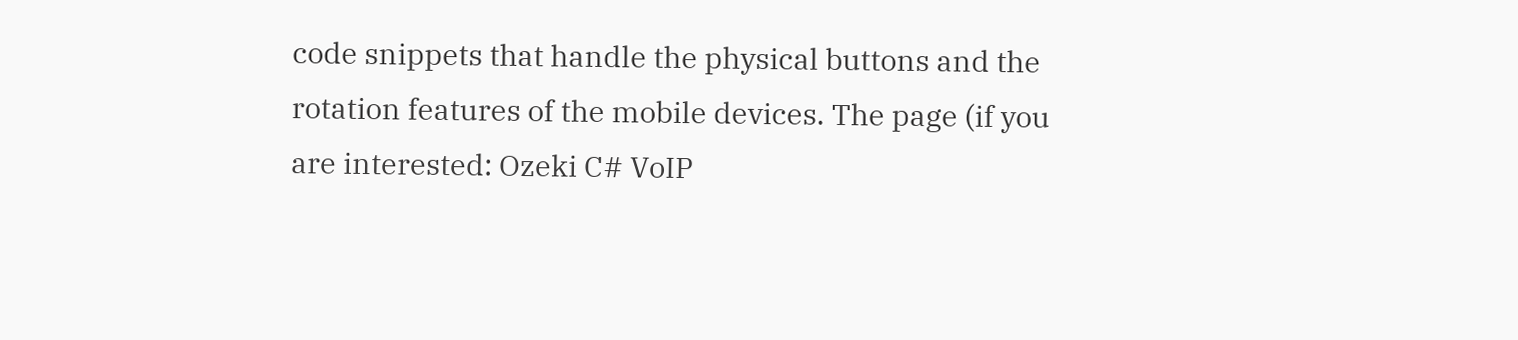code snippets that handle the physical buttons and the rotation features of the mobile devices. The page (if you are interested: Ozeki C# VoIP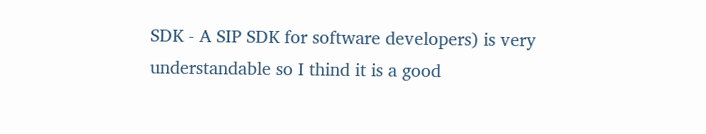SDK - A SIP SDK for software developers) is very understandable so I thind it is a good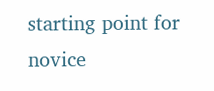starting point for novice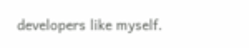developers like myself.